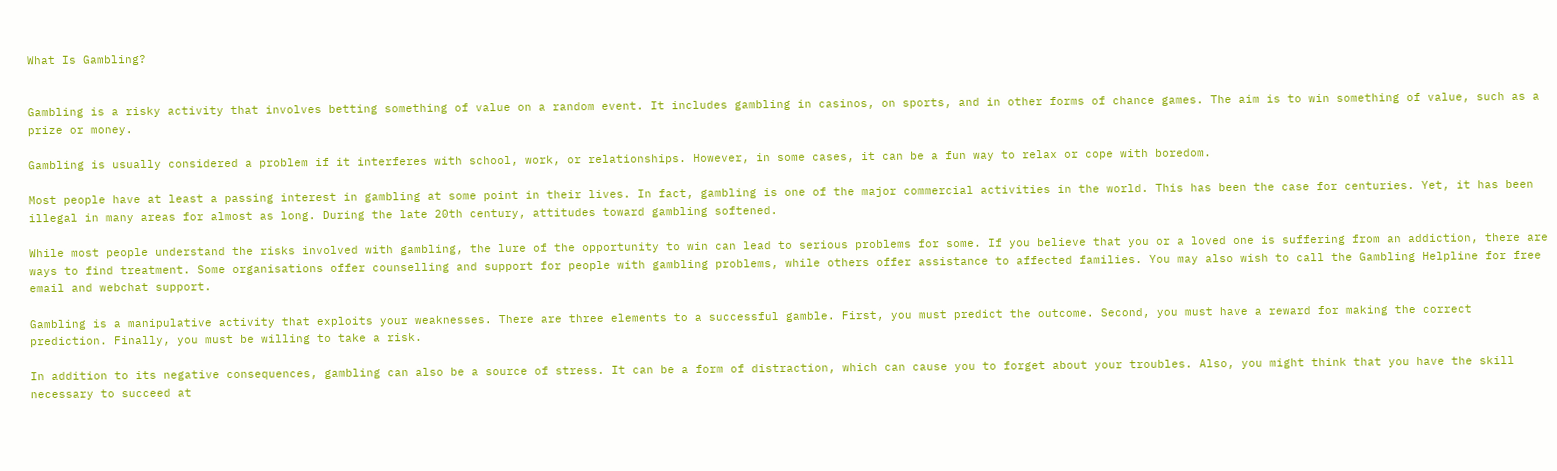What Is Gambling?


Gambling is a risky activity that involves betting something of value on a random event. It includes gambling in casinos, on sports, and in other forms of chance games. The aim is to win something of value, such as a prize or money.

Gambling is usually considered a problem if it interferes with school, work, or relationships. However, in some cases, it can be a fun way to relax or cope with boredom.

Most people have at least a passing interest in gambling at some point in their lives. In fact, gambling is one of the major commercial activities in the world. This has been the case for centuries. Yet, it has been illegal in many areas for almost as long. During the late 20th century, attitudes toward gambling softened.

While most people understand the risks involved with gambling, the lure of the opportunity to win can lead to serious problems for some. If you believe that you or a loved one is suffering from an addiction, there are ways to find treatment. Some organisations offer counselling and support for people with gambling problems, while others offer assistance to affected families. You may also wish to call the Gambling Helpline for free email and webchat support.

Gambling is a manipulative activity that exploits your weaknesses. There are three elements to a successful gamble. First, you must predict the outcome. Second, you must have a reward for making the correct prediction. Finally, you must be willing to take a risk.

In addition to its negative consequences, gambling can also be a source of stress. It can be a form of distraction, which can cause you to forget about your troubles. Also, you might think that you have the skill necessary to succeed at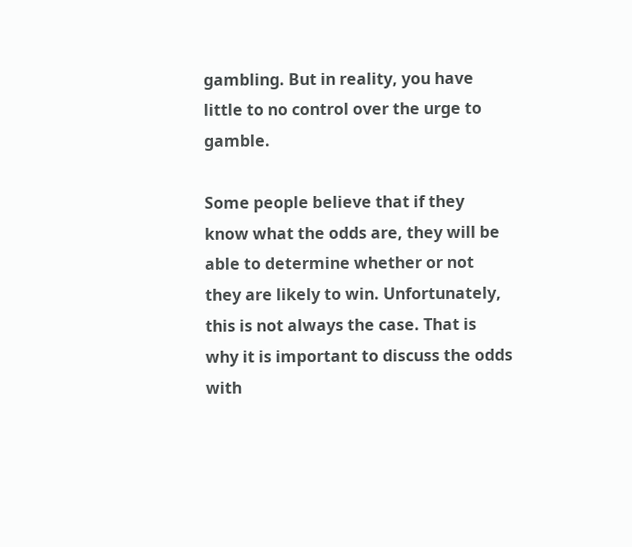gambling. But in reality, you have little to no control over the urge to gamble.

Some people believe that if they know what the odds are, they will be able to determine whether or not they are likely to win. Unfortunately, this is not always the case. That is why it is important to discuss the odds with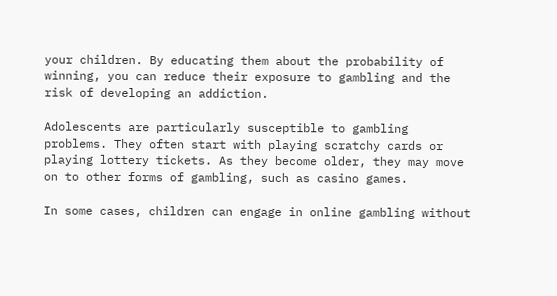your children. By educating them about the probability of winning, you can reduce their exposure to gambling and the risk of developing an addiction.

Adolescents are particularly susceptible to gambling problems. They often start with playing scratchy cards or playing lottery tickets. As they become older, they may move on to other forms of gambling, such as casino games.

In some cases, children can engage in online gambling without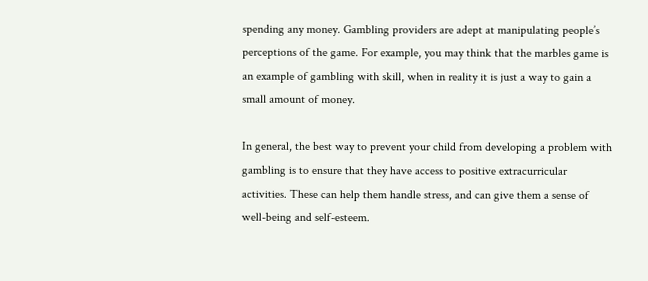spending any money. Gambling providers are adept at manipulating people’s perceptions of the game. For example, you may think that the marbles game is an example of gambling with skill, when in reality it is just a way to gain a small amount of money.

In general, the best way to prevent your child from developing a problem with gambling is to ensure that they have access to positive extracurricular activities. These can help them handle stress, and can give them a sense of well-being and self-esteem.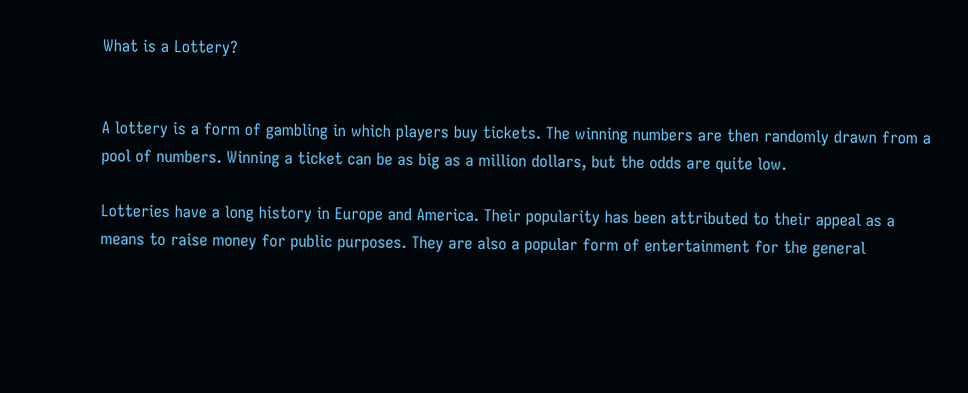What is a Lottery?


A lottery is a form of gambling in which players buy tickets. The winning numbers are then randomly drawn from a pool of numbers. Winning a ticket can be as big as a million dollars, but the odds are quite low.

Lotteries have a long history in Europe and America. Their popularity has been attributed to their appeal as a means to raise money for public purposes. They are also a popular form of entertainment for the general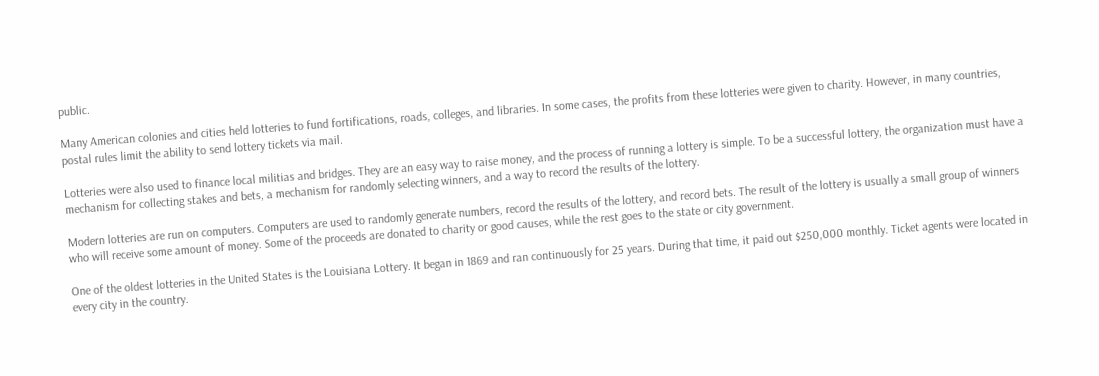public.

Many American colonies and cities held lotteries to fund fortifications, roads, colleges, and libraries. In some cases, the profits from these lotteries were given to charity. However, in many countries, postal rules limit the ability to send lottery tickets via mail.

Lotteries were also used to finance local militias and bridges. They are an easy way to raise money, and the process of running a lottery is simple. To be a successful lottery, the organization must have a mechanism for collecting stakes and bets, a mechanism for randomly selecting winners, and a way to record the results of the lottery.

Modern lotteries are run on computers. Computers are used to randomly generate numbers, record the results of the lottery, and record bets. The result of the lottery is usually a small group of winners who will receive some amount of money. Some of the proceeds are donated to charity or good causes, while the rest goes to the state or city government.

One of the oldest lotteries in the United States is the Louisiana Lottery. It began in 1869 and ran continuously for 25 years. During that time, it paid out $250,000 monthly. Ticket agents were located in every city in the country.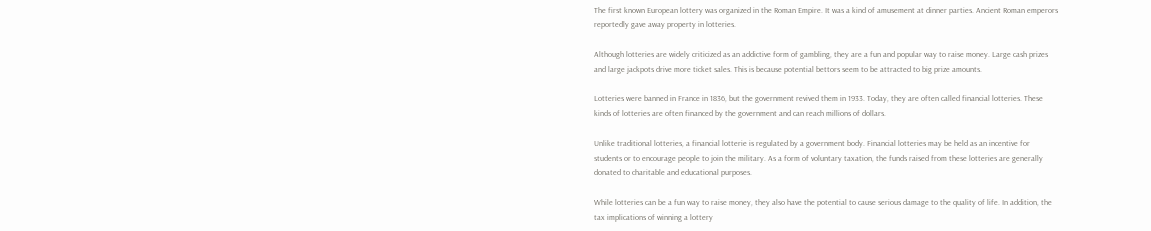The first known European lottery was organized in the Roman Empire. It was a kind of amusement at dinner parties. Ancient Roman emperors reportedly gave away property in lotteries.

Although lotteries are widely criticized as an addictive form of gambling, they are a fun and popular way to raise money. Large cash prizes and large jackpots drive more ticket sales. This is because potential bettors seem to be attracted to big prize amounts.

Lotteries were banned in France in 1836, but the government revived them in 1933. Today, they are often called financial lotteries. These kinds of lotteries are often financed by the government and can reach millions of dollars.

Unlike traditional lotteries, a financial lotterie is regulated by a government body. Financial lotteries may be held as an incentive for students or to encourage people to join the military. As a form of voluntary taxation, the funds raised from these lotteries are generally donated to charitable and educational purposes.

While lotteries can be a fun way to raise money, they also have the potential to cause serious damage to the quality of life. In addition, the tax implications of winning a lottery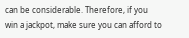can be considerable. Therefore, if you win a jackpot, make sure you can afford to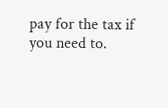pay for the tax if you need to.